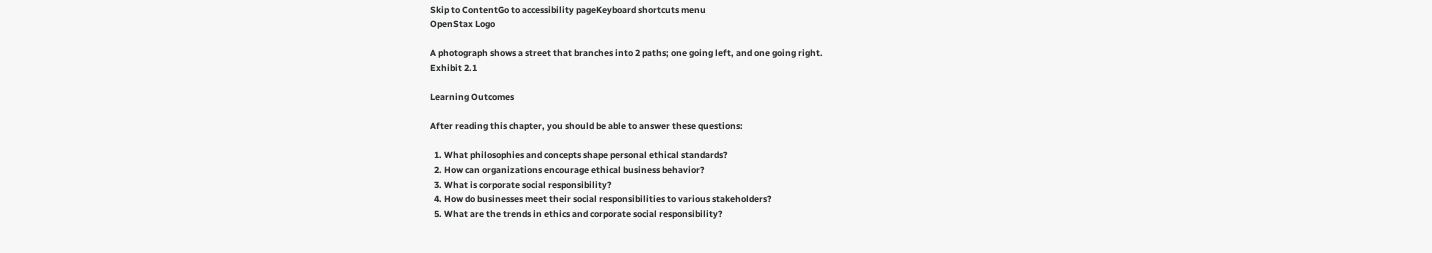Skip to ContentGo to accessibility pageKeyboard shortcuts menu
OpenStax Logo

A photograph shows a street that branches into 2 paths; one going left, and one going right.
Exhibit 2.1

Learning Outcomes

After reading this chapter, you should be able to answer these questions:

  1. What philosophies and concepts shape personal ethical standards?
  2. How can organizations encourage ethical business behavior?
  3. What is corporate social responsibility?
  4. How do businesses meet their social responsibilities to various stakeholders?
  5. What are the trends in ethics and corporate social responsibility?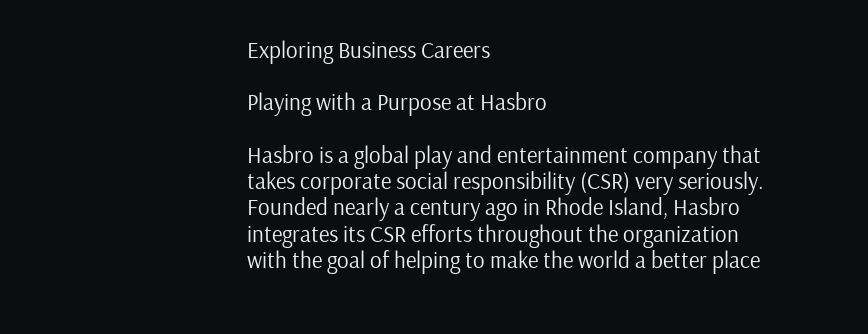Exploring Business Careers

Playing with a Purpose at Hasbro

Hasbro is a global play and entertainment company that takes corporate social responsibility (CSR) very seriously. Founded nearly a century ago in Rhode Island, Hasbro integrates its CSR efforts throughout the organization with the goal of helping to make the world a better place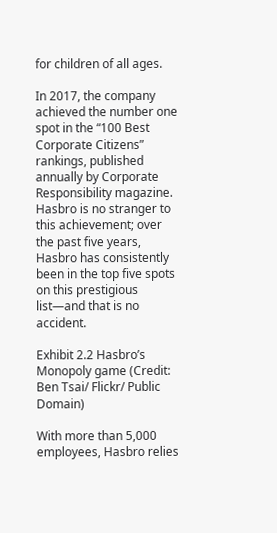for children of all ages.

In 2017, the company achieved the number one spot in the “100 Best Corporate Citizens” rankings, published annually by Corporate Responsibility magazine. Hasbro is no stranger to this achievement; over the past five years, Hasbro has consistently been in the top five spots on this prestigious list—and that is no accident.

Exhibit 2.2 Hasbro’s Monopoly game (Credit: Ben Tsai/ Flickr/ Public Domain)

With more than 5,000 employees, Hasbro relies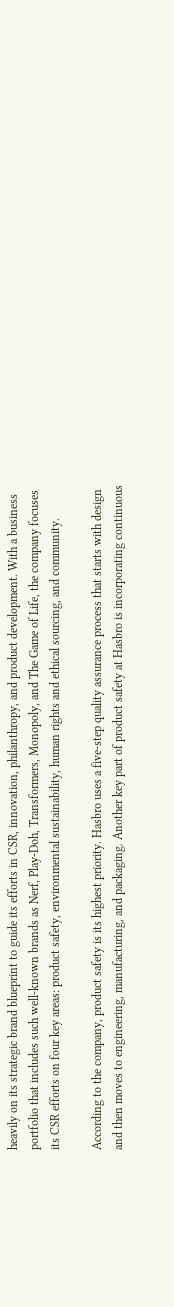heavily on its strategic brand blueprint to guide its efforts in CSR, innovation, philanthropy, and product development. With a business portfolio that includes such well-known brands as Nerf, Play-Doh, Transformers, Monopoly, and The Game of Life, the company focuses its CSR efforts on four key areas: product safety, environmental sustainability, human rights and ethical sourcing, and community.

According to the company, product safety is its highest priority. Hasbro uses a five-step quality assurance process that starts with design and then moves to engineering, manufacturing, and packaging. Another key part of product safety at Hasbro is incorporating continuous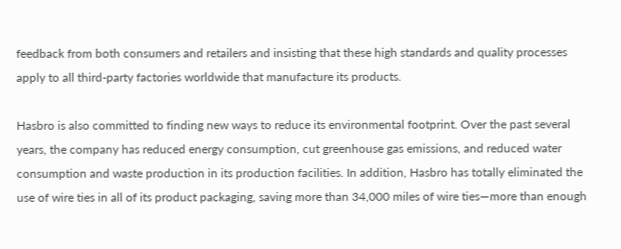feedback from both consumers and retailers and insisting that these high standards and quality processes apply to all third-party factories worldwide that manufacture its products.

Hasbro is also committed to finding new ways to reduce its environmental footprint. Over the past several years, the company has reduced energy consumption, cut greenhouse gas emissions, and reduced water consumption and waste production in its production facilities. In addition, Hasbro has totally eliminated the use of wire ties in all of its product packaging, saving more than 34,000 miles of wire ties—more than enough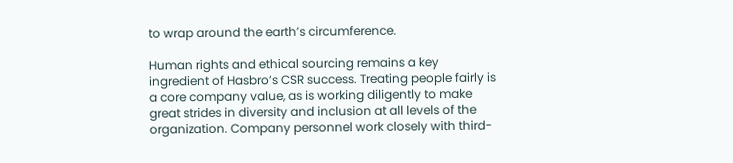to wrap around the earth’s circumference.

Human rights and ethical sourcing remains a key ingredient of Hasbro’s CSR success. Treating people fairly is a core company value, as is working diligently to make great strides in diversity and inclusion at all levels of the organization. Company personnel work closely with third-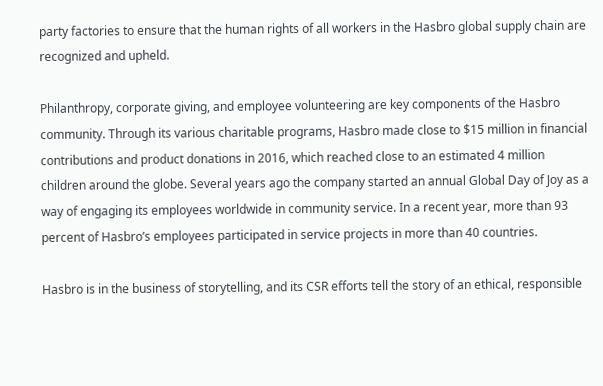party factories to ensure that the human rights of all workers in the Hasbro global supply chain are recognized and upheld.

Philanthropy, corporate giving, and employee volunteering are key components of the Hasbro community. Through its various charitable programs, Hasbro made close to $15 million in financial contributions and product donations in 2016, which reached close to an estimated 4 million children around the globe. Several years ago the company started an annual Global Day of Joy as a way of engaging its employees worldwide in community service. In a recent year, more than 93 percent of Hasbro’s employees participated in service projects in more than 40 countries.

Hasbro is in the business of storytelling, and its CSR efforts tell the story of an ethical, responsible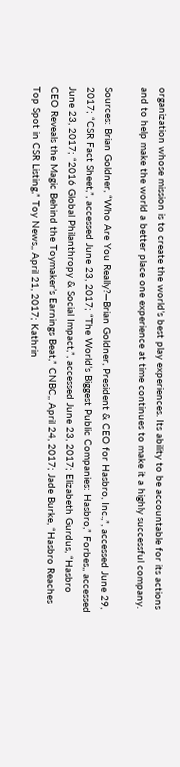organization whose mission is to create the world’s best play experiences. Its ability to be accountable for its actions and to help make the world a better place one experience at time continues to make it a highly successful company.

Sources: Brian Goldner, “Who Are You Really?—Brian Goldner, President & CEO for Hasbro, Inc.,”, accessed June 29, 2017; “CSR Fact Sheet,”, accessed June 23, 2017; “The World’s Biggest Public Companies: Hasbro,” Forbes,, accessed June 23, 2017; “2016 Global Philanthropy & Social Impact,”, accessed June 23, 2017; Elizabeth Gurdus, “Hasbro CEO Reveals the Magic Behind the Toymaker’s Earnings Beat,” CNBC,, April 24, 2017; Jade Burke, “Hasbro Reaches Top Spot in CSR Listing,” Toy News,, April 21, 2017; Kathrin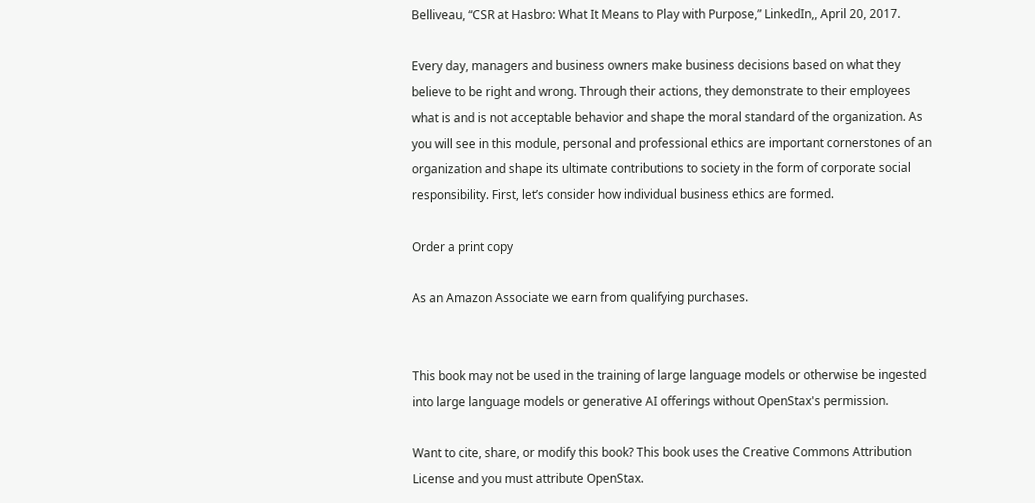Belliveau, “CSR at Hasbro: What It Means to Play with Purpose,” LinkedIn,, April 20, 2017.

Every day, managers and business owners make business decisions based on what they believe to be right and wrong. Through their actions, they demonstrate to their employees what is and is not acceptable behavior and shape the moral standard of the organization. As you will see in this module, personal and professional ethics are important cornerstones of an organization and shape its ultimate contributions to society in the form of corporate social responsibility. First, let’s consider how individual business ethics are formed.

Order a print copy

As an Amazon Associate we earn from qualifying purchases.


This book may not be used in the training of large language models or otherwise be ingested into large language models or generative AI offerings without OpenStax's permission.

Want to cite, share, or modify this book? This book uses the Creative Commons Attribution License and you must attribute OpenStax.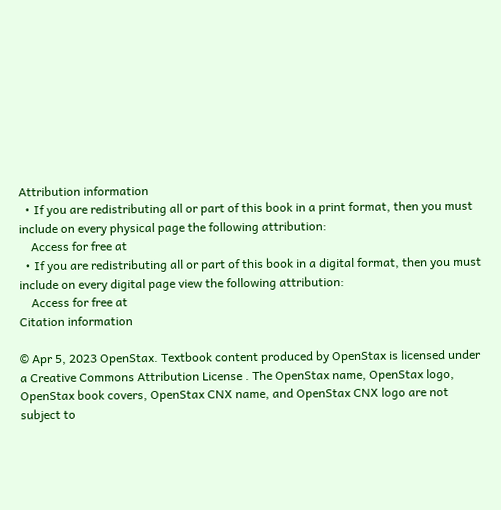Attribution information
  • If you are redistributing all or part of this book in a print format, then you must include on every physical page the following attribution:
    Access for free at
  • If you are redistributing all or part of this book in a digital format, then you must include on every digital page view the following attribution:
    Access for free at
Citation information

© Apr 5, 2023 OpenStax. Textbook content produced by OpenStax is licensed under a Creative Commons Attribution License . The OpenStax name, OpenStax logo, OpenStax book covers, OpenStax CNX name, and OpenStax CNX logo are not subject to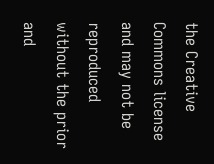the Creative Commons license and may not be reproduced without the prior and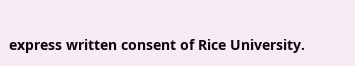express written consent of Rice University.